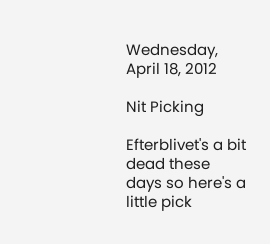Wednesday, April 18, 2012

Nit Picking

Efterblivet's a bit dead these days so here's a little pick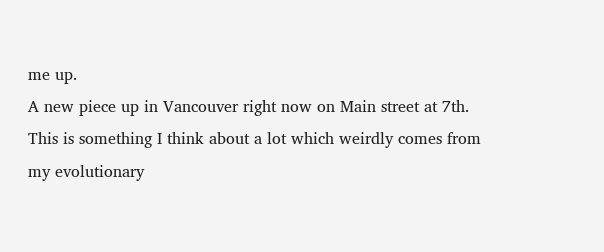me up.
A new piece up in Vancouver right now on Main street at 7th.
This is something I think about a lot which weirdly comes from my evolutionary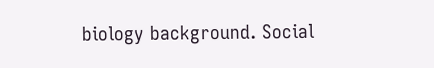biology background. Social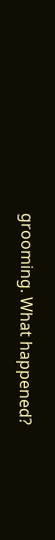grooming. What happened?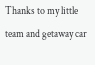Thanks to my little team and getaway car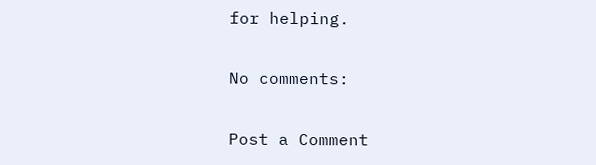for helping.

No comments:

Post a Comment